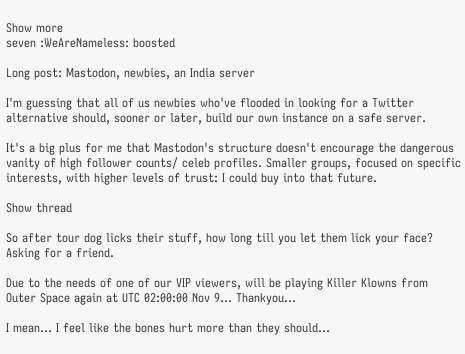Show more
seven :WeAreNameless: boosted

Long post: Mastodon, newbies, an India server

I'm guessing that all of us newbies who've flooded in looking for a Twitter alternative should, sooner or later, build our own instance on a safe server.

It's a big plus for me that Mastodon's structure doesn't encourage the dangerous vanity of high follower counts/ celeb profiles. Smaller groups, focused on specific interests, with higher levels of trust: I could buy into that future.

Show thread

So after tour dog licks their stuff, how long till you let them lick your face? Asking for a friend.

Due to the needs of one of our VIP viewers, will be playing Killer Klowns from Outer Space again at UTC 02:00:00 Nov 9... Thankyou...

I mean... I feel like the bones hurt more than they should...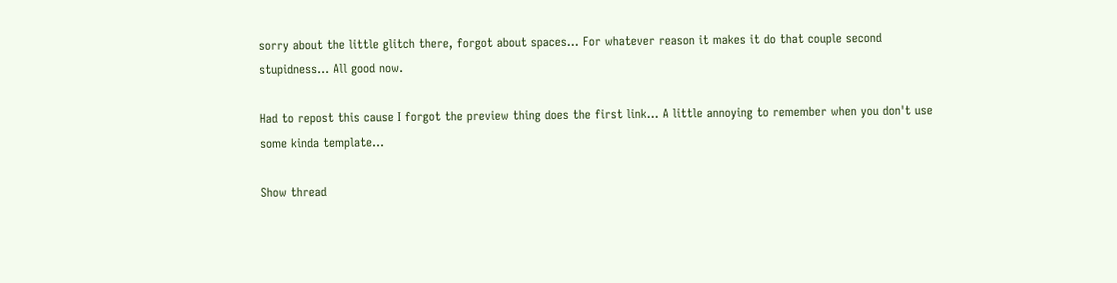sorry about the little glitch there, forgot about spaces... For whatever reason it makes it do that couple second stupidness... All good now.

Had to repost this cause I forgot the preview thing does the first link... A little annoying to remember when you don't use some kinda template...

Show thread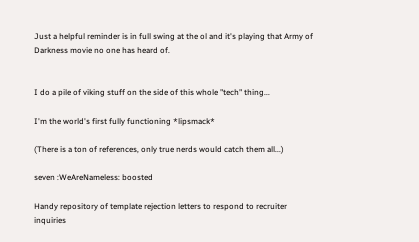Just a helpful reminder is in full swing at the ol and it's playing that Army of Darkness movie no one has heard of.


I do a pile of viking stuff on the side of this whole "tech" thing...

I'm the world's first fully functioning *lipsmack*

(There is a ton of references, only true nerds would catch them all...)

seven :WeAreNameless: boosted

Handy repository of template rejection letters to respond to recruiter inquiries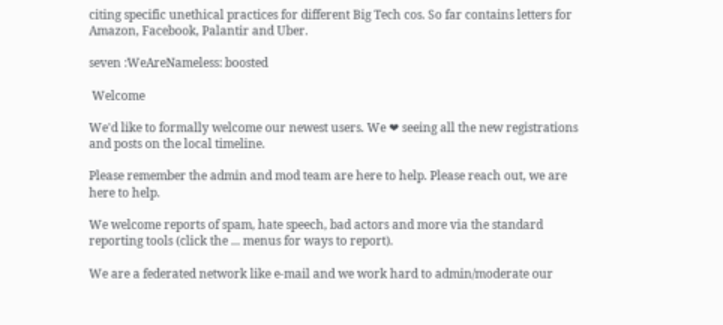citing specific unethical practices for different Big Tech cos. So far contains letters for Amazon, Facebook, Palantir and Uber.

seven :WeAreNameless: boosted

 Welcome

We'd like to formally welcome our newest users. We ❤ seeing all the new registrations and posts on the local timeline.

Please remember the admin and mod team are here to help. Please reach out, we are here to help.

We welcome reports of spam, hate speech, bad actors and more via the standard reporting tools (click the ... menus for ways to report).

We are a federated network like e-mail and we work hard to admin/moderate our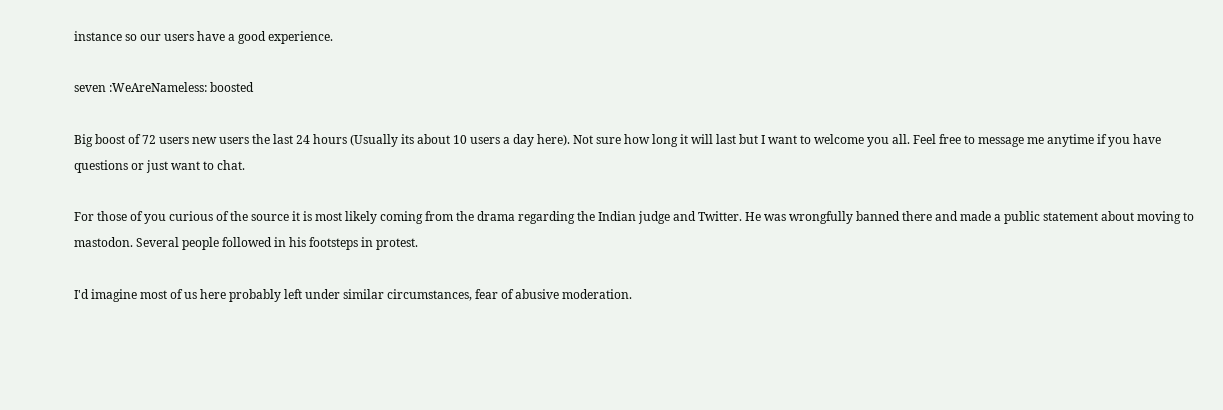instance so our users have a good experience.

seven :WeAreNameless: boosted

Big boost of 72 users new users the last 24 hours (Usually its about 10 users a day here). Not sure how long it will last but I want to welcome you all. Feel free to message me anytime if you have questions or just want to chat.

For those of you curious of the source it is most likely coming from the drama regarding the Indian judge and Twitter. He was wrongfully banned there and made a public statement about moving to mastodon. Several people followed in his footsteps in protest.

I'd imagine most of us here probably left under similar circumstances, fear of abusive moderation.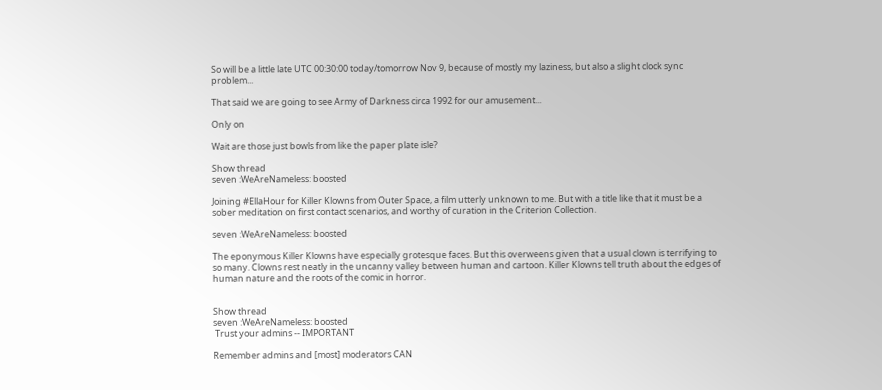So will be a little late UTC 00:30:00 today/tomorrow Nov 9, because of mostly my laziness, but also a slight clock sync problem...

That said we are going to see Army of Darkness circa 1992 for our amusement...

Only on

Wait are those just bowls from like the paper plate isle?

Show thread
seven :WeAreNameless: boosted

Joining #EllaHour for Killer Klowns from Outer Space, a film utterly unknown to me. But with a title like that it must be a sober meditation on first contact scenarios, and worthy of curation in the Criterion Collection.

seven :WeAreNameless: boosted

The eponymous Killer Klowns have especially grotesque faces. But this overweens given that a usual clown is terrifying to so many. Clowns rest neatly in the uncanny valley between human and cartoon. Killer Klowns tell truth about the edges of human nature and the roots of the comic in horror.


Show thread
seven :WeAreNameless: boosted
 Trust your admins -- IMPORTANT

Remember admins and [most] moderators CAN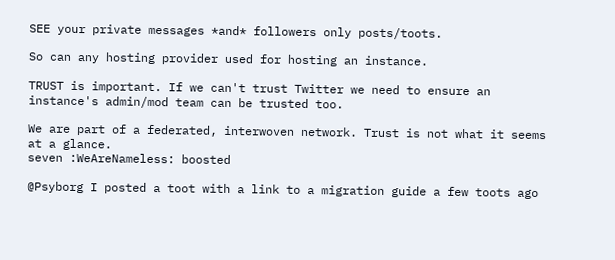SEE your private messages *and* followers only posts/toots.

So can any hosting provider used for hosting an instance.

TRUST is important. If we can't trust Twitter we need to ensure an instance's admin/mod team can be trusted too.

We are part of a federated, interwoven network. Trust is not what it seems at a glance.
seven :WeAreNameless: boosted

@Psyborg I posted a toot with a link to a migration guide a few toots ago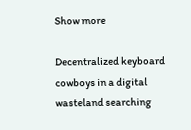Show more

Decentralized keyboard cowboys in a digital wasteland searching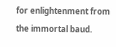for enlightenment from the immortal baud.